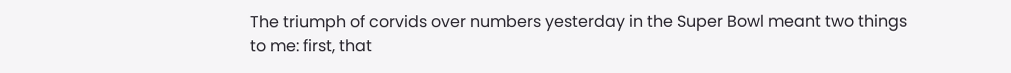The triumph of corvids over numbers yesterday in the Super Bowl meant two things to me: first, that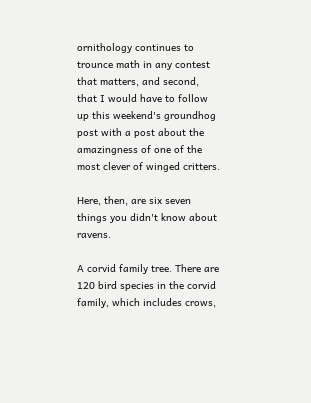ornithology continues to trounce math in any contest that matters, and second, that I would have to follow up this weekend's groundhog post with a post about the amazingness of one of the most clever of winged critters.

Here, then, are six seven things you didn't know about ravens.

A corvid family tree. There are 120 bird species in the corvid family, which includes crows,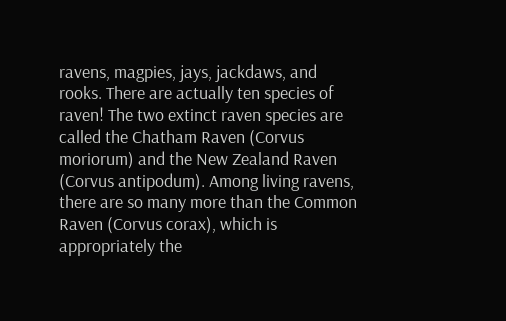ravens, magpies, jays, jackdaws, and rooks. There are actually ten species of raven! The two extinct raven species are called the Chatham Raven (Corvus moriorum) and the New Zealand Raven (Corvus antipodum). Among living ravens, there are so many more than the Common Raven (Corvus corax), which is appropriately the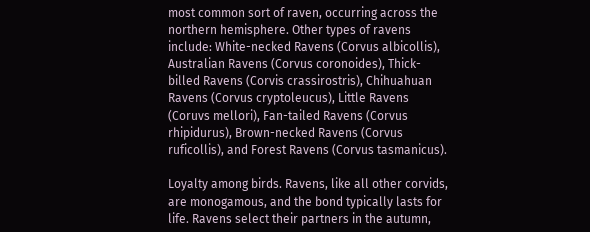most common sort of raven, occurring across the northern hemisphere. Other types of ravens include: White-necked Ravens (Corvus albicollis), Australian Ravens (Corvus coronoides), Thick-billed Ravens (Corvis crassirostris), Chihuahuan Ravens (Corvus cryptoleucus), Little Ravens (Coruvs mellori), Fan-tailed Ravens (Corvus rhipidurus), Brown-necked Ravens (Corvus ruficollis), and Forest Ravens (Corvus tasmanicus).

Loyalty among birds. Ravens, like all other corvids, are monogamous, and the bond typically lasts for life. Ravens select their partners in the autumn,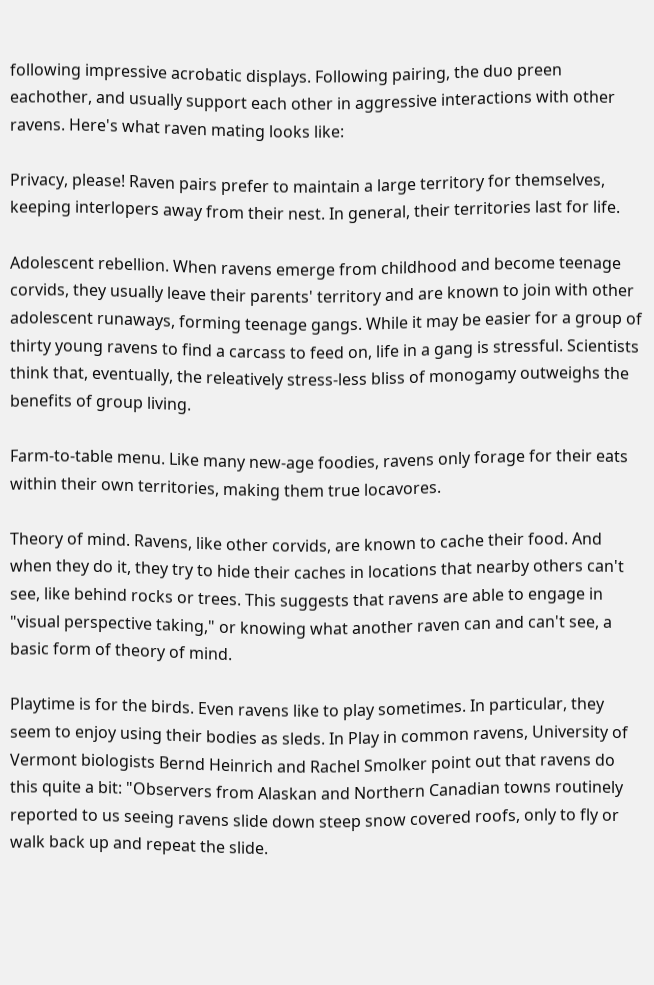following impressive acrobatic displays. Following pairing, the duo preen eachother, and usually support each other in aggressive interactions with other ravens. Here's what raven mating looks like:

Privacy, please! Raven pairs prefer to maintain a large territory for themselves, keeping interlopers away from their nest. In general, their territories last for life.

Adolescent rebellion. When ravens emerge from childhood and become teenage corvids, they usually leave their parents' territory and are known to join with other adolescent runaways, forming teenage gangs. While it may be easier for a group of thirty young ravens to find a carcass to feed on, life in a gang is stressful. Scientists think that, eventually, the releatively stress-less bliss of monogamy outweighs the benefits of group living.

Farm-to-table menu. Like many new-age foodies, ravens only forage for their eats within their own territories, making them true locavores.

Theory of mind. Ravens, like other corvids, are known to cache their food. And when they do it, they try to hide their caches in locations that nearby others can't see, like behind rocks or trees. This suggests that ravens are able to engage in "visual perspective taking," or knowing what another raven can and can't see, a basic form of theory of mind.

Playtime is for the birds. Even ravens like to play sometimes. In particular, they seem to enjoy using their bodies as sleds. In Play in common ravens, University of Vermont biologists Bernd Heinrich and Rachel Smolker point out that ravens do this quite a bit: "Observers from Alaskan and Northern Canadian towns routinely reported to us seeing ravens slide down steep snow covered roofs, only to fly or walk back up and repeat the slide.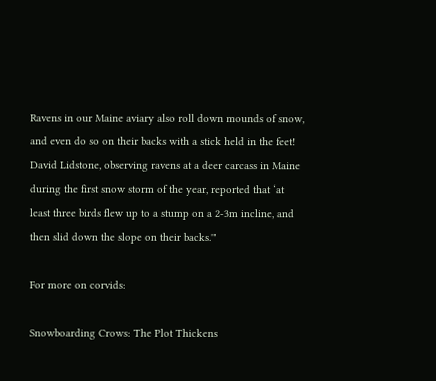Ravens in our Maine aviary also roll down mounds of snow, and even do so on their backs with a stick held in the feet! David Lidstone, observing ravens at a deer carcass in Maine during the first snow storm of the year, reported that ‘at least three birds flew up to a stump on a 2-3m incline, and then slid down the slope on their backs.'"

For more on corvids:

Snowboarding Crows: The Plot Thickens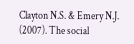Clayton N.S. & Emery N.J. (2007). The social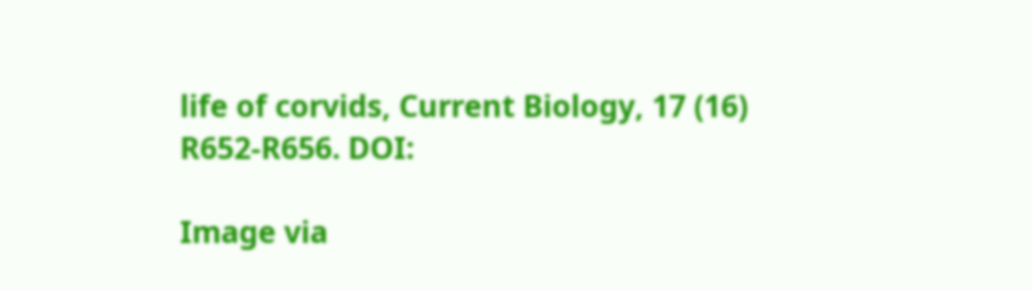life of corvids, Current Biology, 17 (16) R652-R656. DOI:

Image via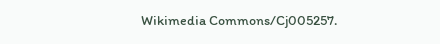Wikimedia Commons/Cj005257.